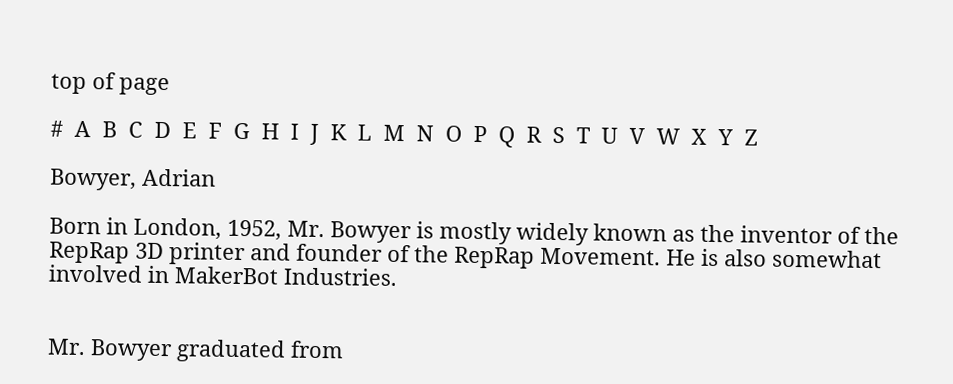top of page

#  A  B  C  D  E  F  G  H  I  J  K  L  M  N  O  P  Q  R  S  T  U  V  W  X  Y  Z

Bowyer, Adrian

Born in London, 1952, Mr. Bowyer is mostly widely known as the inventor of the RepRap 3D printer and founder of the RepRap Movement. He is also somewhat involved in MakerBot Industries.


Mr. Bowyer graduated from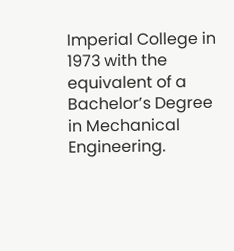Imperial College in 1973 with the equivalent of a Bachelor’s Degree in Mechanical Engineering.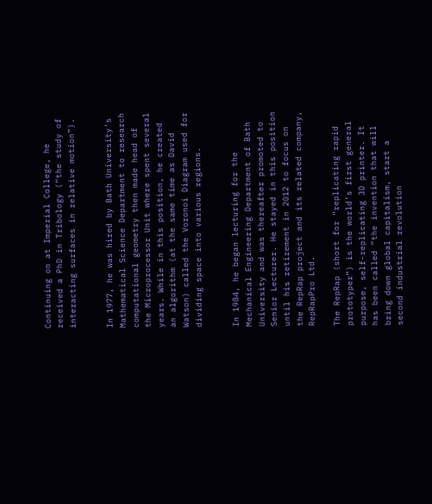Continuing on at Imperial College, he received a PhD in Tribology (“the study of interacting surfaces in relative motion”).


In 1977, he was hired by Bath University’s Mathematical Science Department to research computational geometry then made head of the Microprocessor Unit where spent several years. While in this position, he created an algorithm (at the same time as David Watson) called the Voronoi Diagram used for dividing space into various regions.


In 1984, he began lecturing for the Mechanical Engineering Department of Bath University and was thereafter promoted to Senior Lecturer. He stayed in this position until his retirement in 2012 to focus on the RepRap project and its related company, RepRapPro Ltd.

The RepRap (short for “replicating rapid prototyper”) is the world’s first general purpose, self-replicating 3D printer. It has been called “the invention that will bring down global capitalism, start a second industrial revolution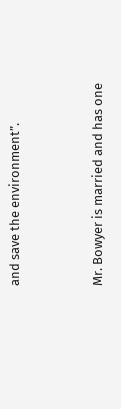and save the environment”.


Mr. Bowyer is married and has one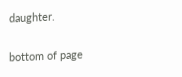daughter.

bottom of page